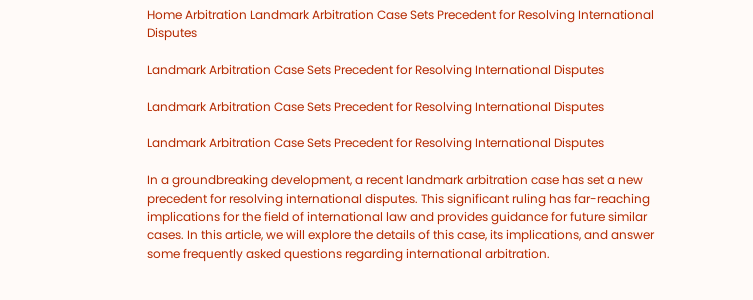Home Arbitration Landmark Arbitration Case Sets Precedent for Resolving International Disputes

Landmark Arbitration Case Sets Precedent for Resolving International Disputes

Landmark Arbitration Case Sets Precedent for Resolving International Disputes

Landmark Arbitration Case Sets Precedent for Resolving International Disputes

In a groundbreaking development, a recent landmark arbitration case has set a new precedent for resolving international disputes. This significant ruling has far-reaching implications for the field of international law and provides guidance for future similar cases. In this article, we will explore the details of this case, its implications, and answer some frequently asked questions regarding international arbitration.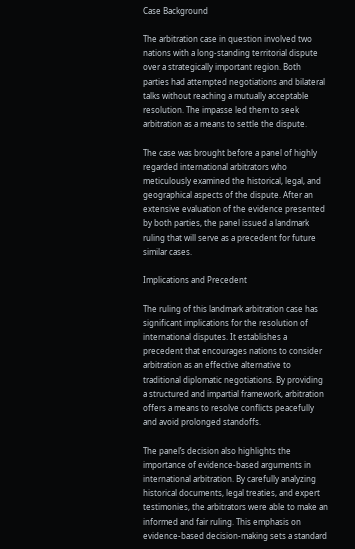Case Background

The arbitration case in question involved two nations with a long-standing territorial dispute over a strategically important region. Both parties had attempted negotiations and bilateral talks without reaching a mutually acceptable resolution. The impasse led them to seek arbitration as a means to settle the dispute.

The case was brought before a panel of highly regarded international arbitrators who meticulously examined the historical, legal, and geographical aspects of the dispute. After an extensive evaluation of the evidence presented by both parties, the panel issued a landmark ruling that will serve as a precedent for future similar cases.

Implications and Precedent

The ruling of this landmark arbitration case has significant implications for the resolution of international disputes. It establishes a precedent that encourages nations to consider arbitration as an effective alternative to traditional diplomatic negotiations. By providing a structured and impartial framework, arbitration offers a means to resolve conflicts peacefully and avoid prolonged standoffs.

The panel’s decision also highlights the importance of evidence-based arguments in international arbitration. By carefully analyzing historical documents, legal treaties, and expert testimonies, the arbitrators were able to make an informed and fair ruling. This emphasis on evidence-based decision-making sets a standard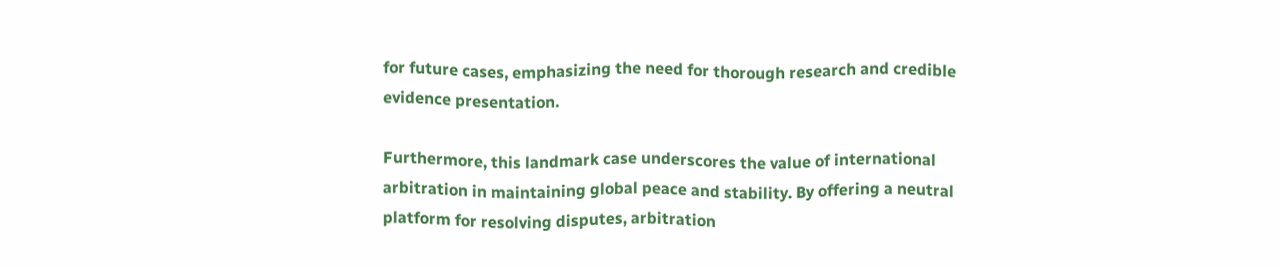for future cases, emphasizing the need for thorough research and credible evidence presentation.

Furthermore, this landmark case underscores the value of international arbitration in maintaining global peace and stability. By offering a neutral platform for resolving disputes, arbitration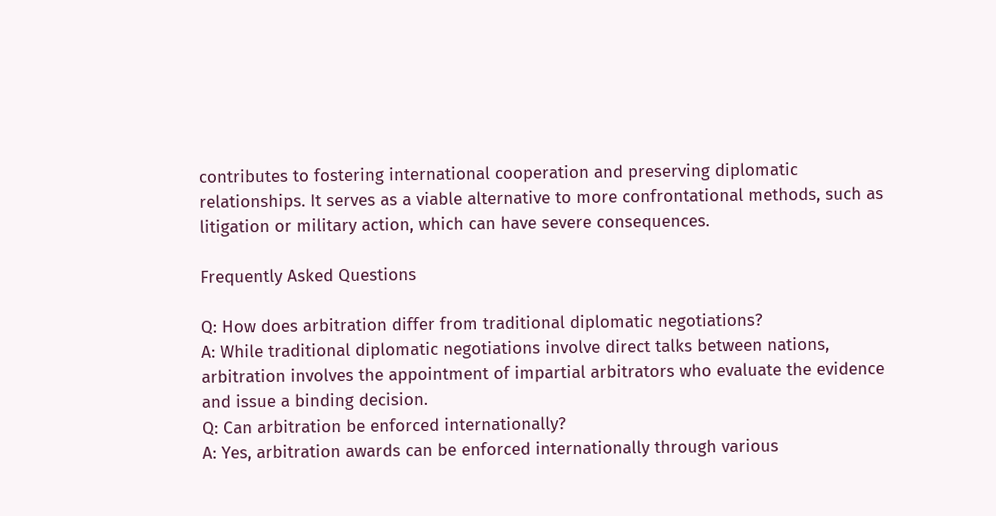contributes to fostering international cooperation and preserving diplomatic relationships. It serves as a viable alternative to more confrontational methods, such as litigation or military action, which can have severe consequences.

Frequently Asked Questions

Q: How does arbitration differ from traditional diplomatic negotiations?
A: While traditional diplomatic negotiations involve direct talks between nations, arbitration involves the appointment of impartial arbitrators who evaluate the evidence and issue a binding decision.
Q: Can arbitration be enforced internationally?
A: Yes, arbitration awards can be enforced internationally through various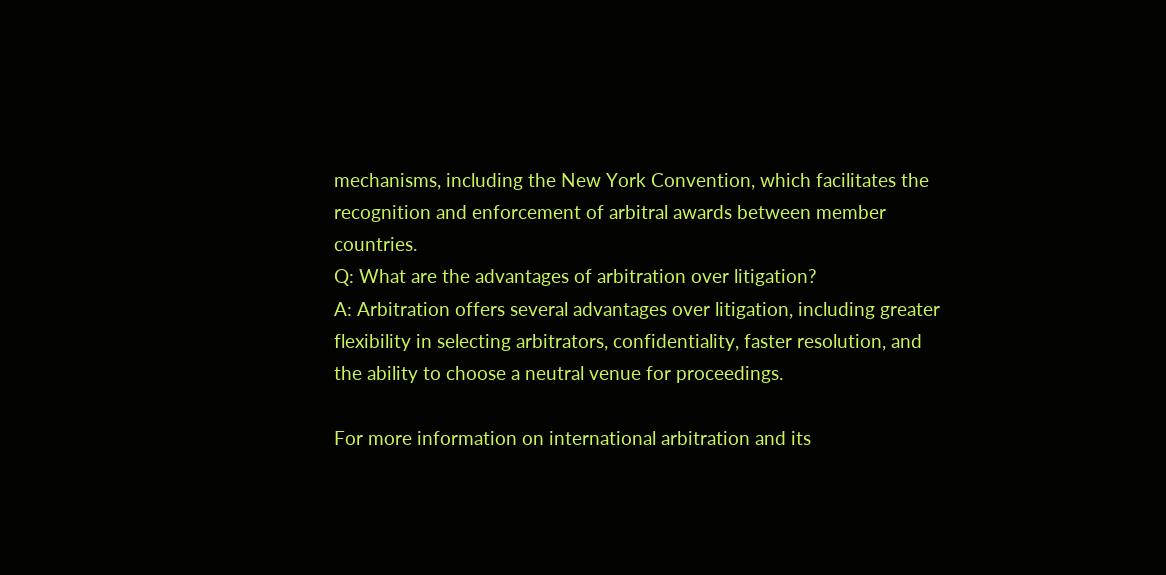mechanisms, including the New York Convention, which facilitates the recognition and enforcement of arbitral awards between member countries.
Q: What are the advantages of arbitration over litigation?
A: Arbitration offers several advantages over litigation, including greater flexibility in selecting arbitrators, confidentiality, faster resolution, and the ability to choose a neutral venue for proceedings.

For more information on international arbitration and its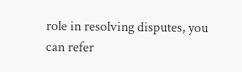role in resolving disputes, you can refer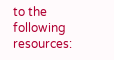to the following resources: